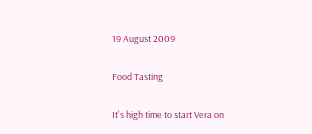19 August 2009

Food Tasting

It's high time to start Vera on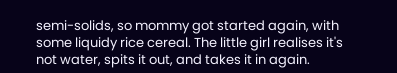semi-solids, so mommy got started again, with some liquidy rice cereal. The little girl realises it's not water, spits it out, and takes it in again.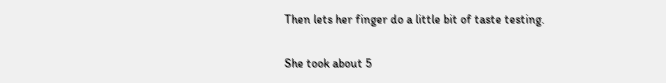Then lets her finger do a little bit of taste testing.

She took about 5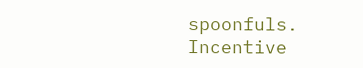spoonfuls. Incentive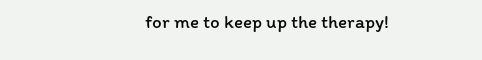for me to keep up the therapy!